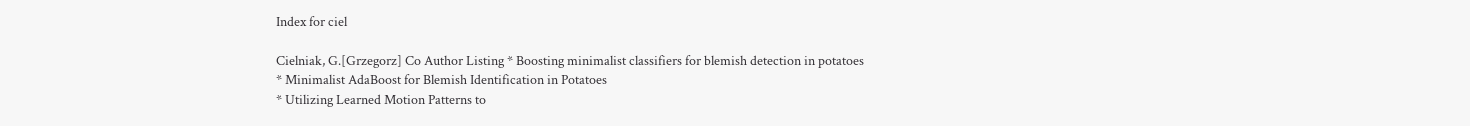Index for ciel

Cielniak, G.[Grzegorz] Co Author Listing * Boosting minimalist classifiers for blemish detection in potatoes
* Minimalist AdaBoost for Blemish Identification in Potatoes
* Utilizing Learned Motion Patterns to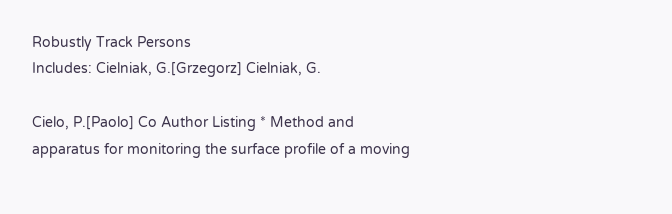Robustly Track Persons
Includes: Cielniak, G.[Grzegorz] Cielniak, G.

Cielo, P.[Paolo] Co Author Listing * Method and apparatus for monitoring the surface profile of a moving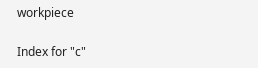workpiece

Index for "c"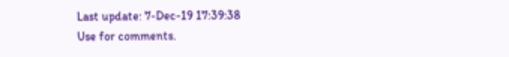Last update: 7-Dec-19 17:39:38
Use for comments.